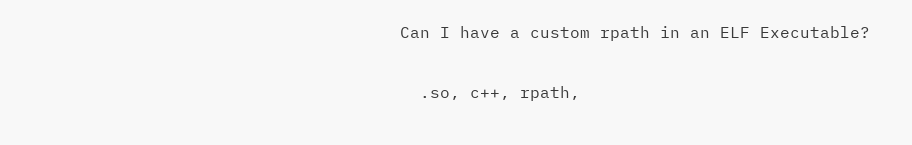Can I have a custom rpath in an ELF Executable?

  .so, c++, rpath,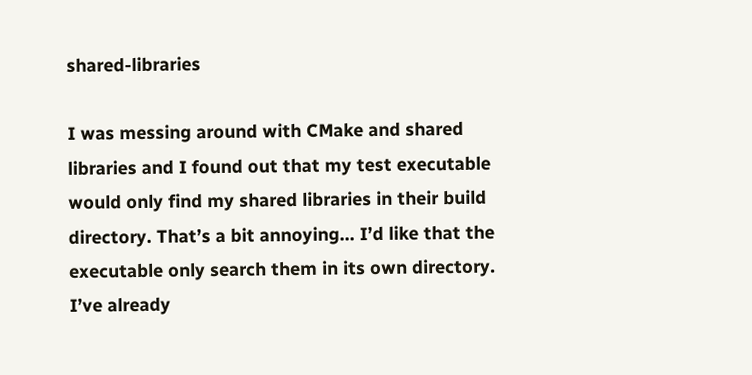shared-libraries

I was messing around with CMake and shared libraries and I found out that my test executable would only find my shared libraries in their build directory. That’s a bit annoying… I’d like that the executable only search them in its own directory. I’ve already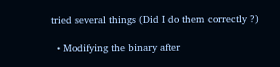tried several things (Did I do them correctly ?)

  • Modifying the binary after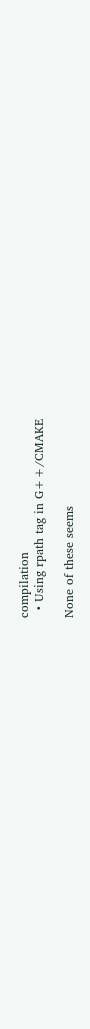compilation
  • Using rpath tag in G++/CMAKE

None of these seems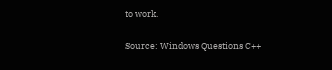to work.

Source: Windows Questions C++